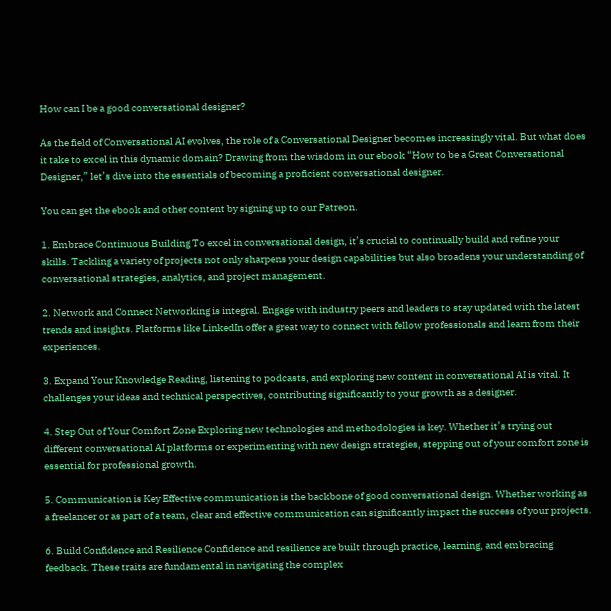How can I be a good conversational designer?

As the field of Conversational AI evolves, the role of a Conversational Designer becomes increasingly vital. But what does it take to excel in this dynamic domain? Drawing from the wisdom in our ebook “How to be a Great Conversational Designer,” let’s dive into the essentials of becoming a proficient conversational designer.

You can get the ebook and other content by signing up to our Patreon.

1. Embrace Continuous Building To excel in conversational design, it’s crucial to continually build and refine your skills. Tackling a variety of projects not only sharpens your design capabilities but also broadens your understanding of conversational strategies, analytics, and project management.

2. Network and Connect Networking is integral. Engage with industry peers and leaders to stay updated with the latest trends and insights. Platforms like LinkedIn offer a great way to connect with fellow professionals and learn from their experiences.

3. Expand Your Knowledge Reading, listening to podcasts, and exploring new content in conversational AI is vital. It challenges your ideas and technical perspectives, contributing significantly to your growth as a designer.

4. Step Out of Your Comfort Zone Exploring new technologies and methodologies is key. Whether it’s trying out different conversational AI platforms or experimenting with new design strategies, stepping out of your comfort zone is essential for professional growth.

5. Communication is Key Effective communication is the backbone of good conversational design. Whether working as a freelancer or as part of a team, clear and effective communication can significantly impact the success of your projects.

6. Build Confidence and Resilience Confidence and resilience are built through practice, learning, and embracing feedback. These traits are fundamental in navigating the complex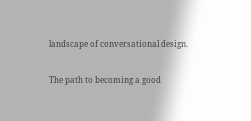landscape of conversational design.

The path to becoming a good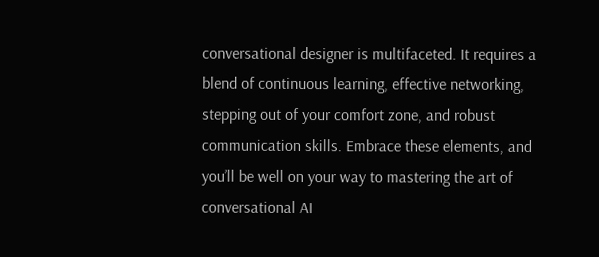conversational designer is multifaceted. It requires a blend of continuous learning, effective networking, stepping out of your comfort zone, and robust communication skills. Embrace these elements, and you’ll be well on your way to mastering the art of conversational AI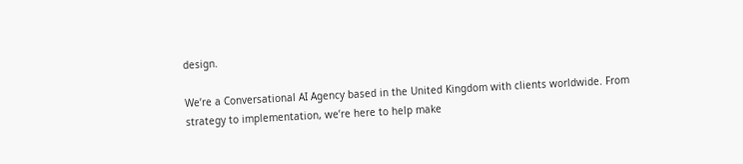design.

We’re a Conversational AI Agency based in the United Kingdom with clients worldwide. From strategy to implementation, we’re here to help make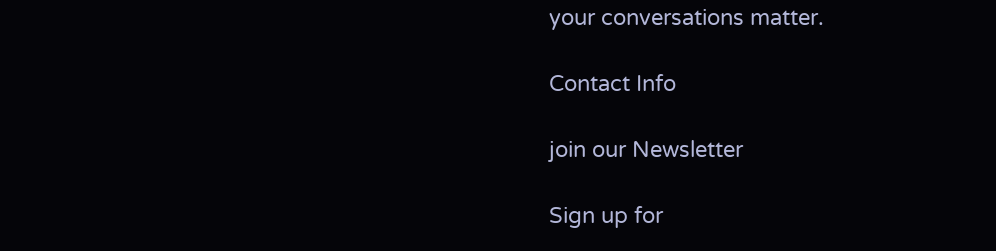your conversations matter.

Contact Info

join our Newsletter

Sign up for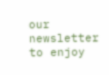our newsletter to enjoy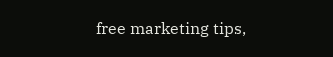free marketing tips,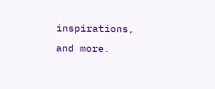inspirations, and more.